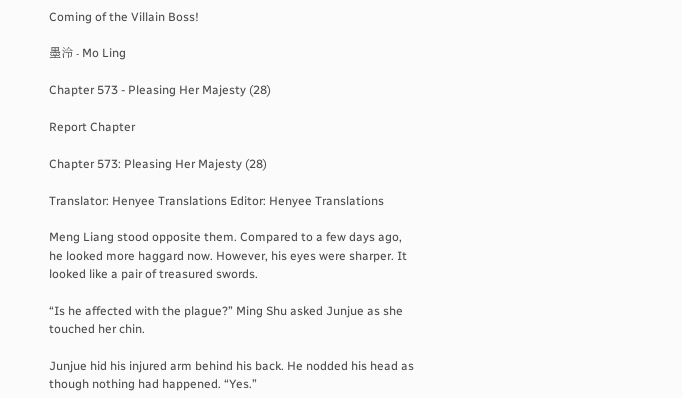Coming of the Villain Boss!

墨泠 - Mo Ling

Chapter 573 - Pleasing Her Majesty (28)

Report Chapter

Chapter 573: Pleasing Her Majesty (28)

Translator: Henyee Translations Editor: Henyee Translations

Meng Liang stood opposite them. Compared to a few days ago, he looked more haggard now. However, his eyes were sharper. It looked like a pair of treasured swords.

“Is he affected with the plague?” Ming Shu asked Junjue as she touched her chin.

Junjue hid his injured arm behind his back. He nodded his head as though nothing had happened. “Yes.”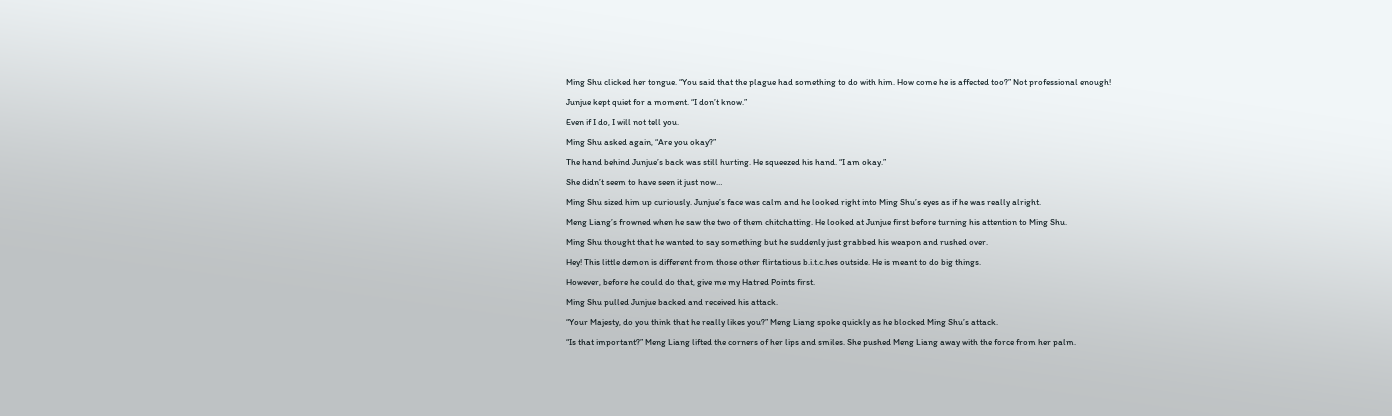Ming Shu clicked her tongue. “You said that the plague had something to do with him. How come he is affected too?” Not professional enough!

Junjue kept quiet for a moment. “I don’t know.”

Even if I do, I will not tell you.

Ming Shu asked again, “Are you okay?”

The hand behind Junjue’s back was still hurting. He squeezed his hand. “I am okay.”

She didn’t seem to have seen it just now…

Ming Shu sized him up curiously. Junjue’s face was calm and he looked right into Ming Shu’s eyes as if he was really alright.

Meng Liang’s frowned when he saw the two of them chitchatting. He looked at Junjue first before turning his attention to Ming Shu.

Ming Shu thought that he wanted to say something but he suddenly just grabbed his weapon and rushed over.

Hey! This little demon is different from those other flirtatious b.i.t.c.hes outside. He is meant to do big things.

However, before he could do that, give me my Hatred Points first.

Ming Shu pulled Junjue backed and received his attack.

“Your Majesty, do you think that he really likes you?” Meng Liang spoke quickly as he blocked Ming Shu’s attack.

“Is that important?” Meng Liang lifted the corners of her lips and smiles. She pushed Meng Liang away with the force from her palm.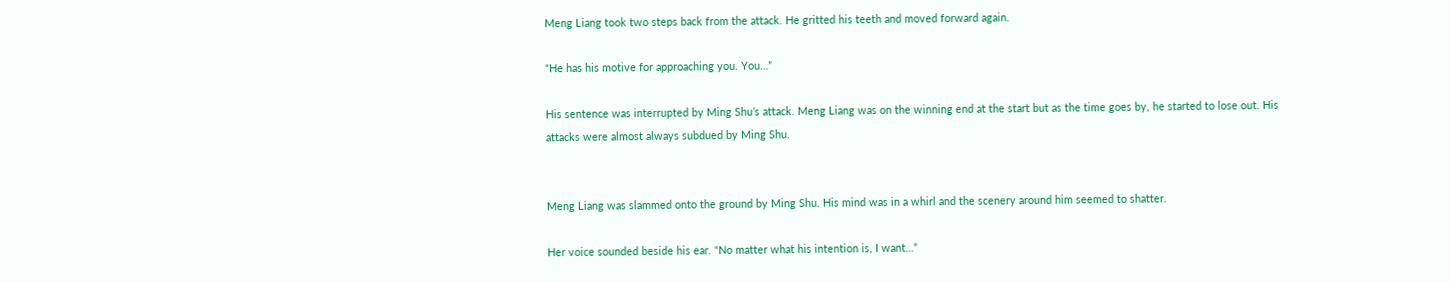Meng Liang took two steps back from the attack. He gritted his teeth and moved forward again.

“He has his motive for approaching you. You…”

His sentence was interrupted by Ming Shu’s attack. Meng Liang was on the winning end at the start but as the time goes by, he started to lose out. His attacks were almost always subdued by Ming Shu.


Meng Liang was slammed onto the ground by Ming Shu. His mind was in a whirl and the scenery around him seemed to shatter.

Her voice sounded beside his ear. “No matter what his intention is, I want…”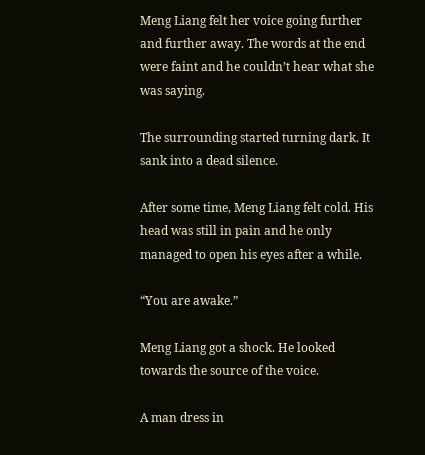Meng Liang felt her voice going further and further away. The words at the end were faint and he couldn’t hear what she was saying.

The surrounding started turning dark. It sank into a dead silence.

After some time, Meng Liang felt cold. His head was still in pain and he only managed to open his eyes after a while.

“You are awake.”

Meng Liang got a shock. He looked towards the source of the voice.

A man dress in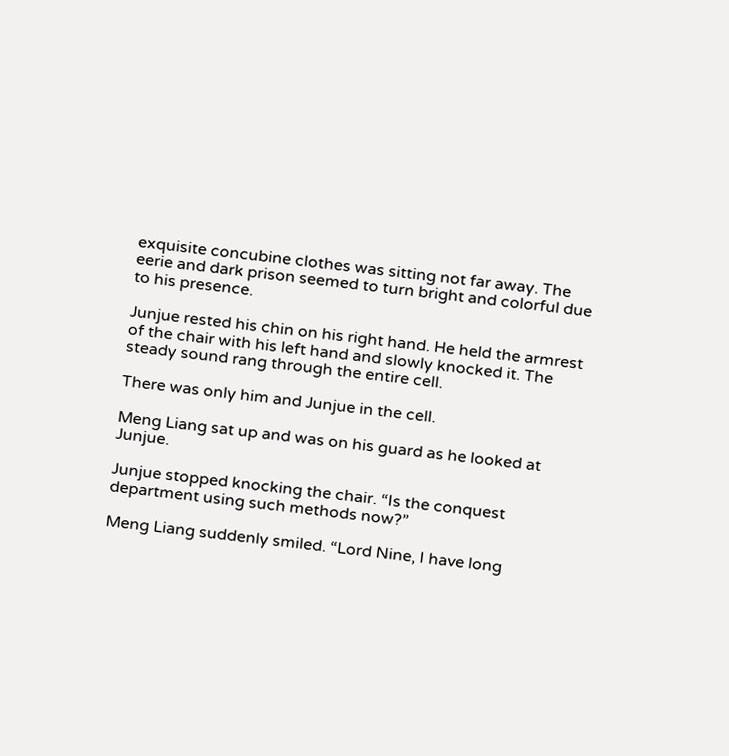exquisite concubine clothes was sitting not far away. The eerie and dark prison seemed to turn bright and colorful due to his presence.

Junjue rested his chin on his right hand. He held the armrest of the chair with his left hand and slowly knocked it. The steady sound rang through the entire cell.

There was only him and Junjue in the cell.

Meng Liang sat up and was on his guard as he looked at Junjue.

Junjue stopped knocking the chair. “Is the conquest department using such methods now?”

Meng Liang suddenly smiled. “Lord Nine, I have long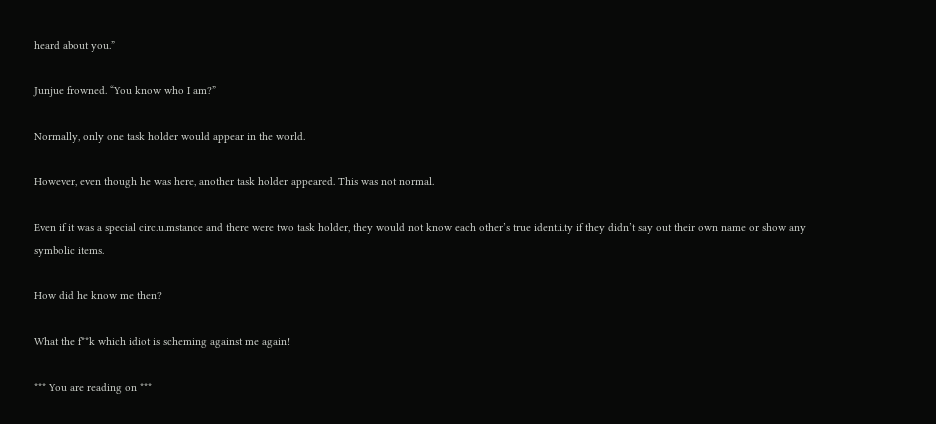heard about you.”

Junjue frowned. “You know who I am?”

Normally, only one task holder would appear in the world.

However, even though he was here, another task holder appeared. This was not normal.

Even if it was a special circ.u.mstance and there were two task holder, they would not know each other’s true ident.i.ty if they didn’t say out their own name or show any symbolic items.

How did he know me then?

What the f**k which idiot is scheming against me again!

*** You are reading on ***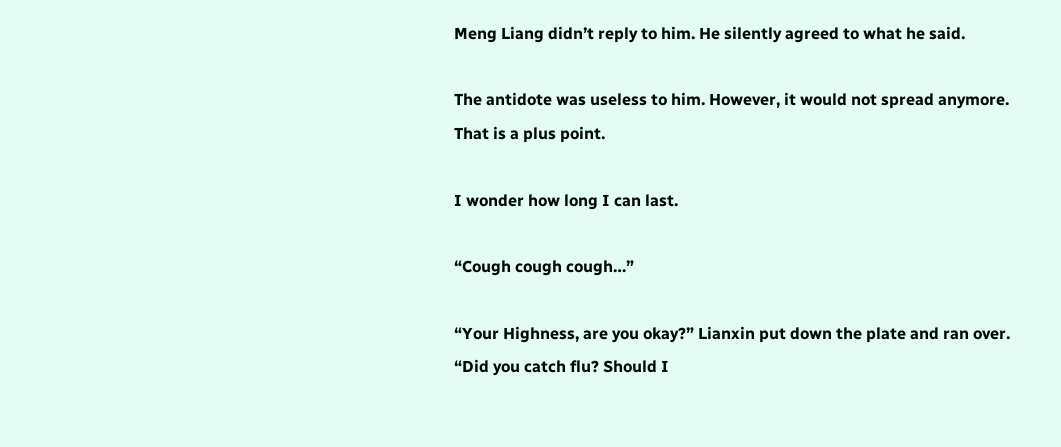Meng Liang didn’t reply to him. He silently agreed to what he said.

The antidote was useless to him. However, it would not spread anymore. That is a plus point.

I wonder how long I can last.

“Cough cough cough…”

“Your Highness, are you okay?” Lianxin put down the plate and ran over. “Did you catch flu? Should I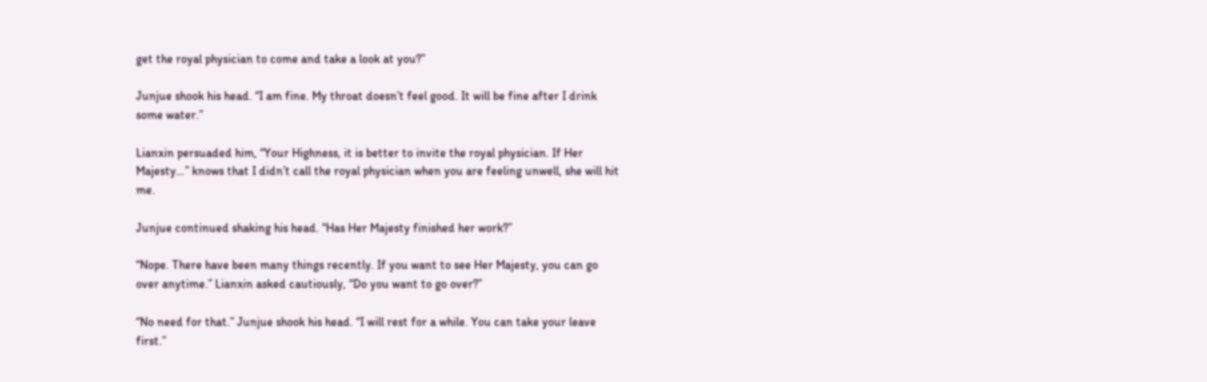get the royal physician to come and take a look at you?”

Junjue shook his head. “I am fine. My throat doesn’t feel good. It will be fine after I drink some water.”

Lianxin persuaded him, “Your Highness, it is better to invite the royal physician. If Her Majesty…” knows that I didn’t call the royal physician when you are feeling unwell, she will hit me.

Junjue continued shaking his head. “Has Her Majesty finished her work?”

“Nope. There have been many things recently. If you want to see Her Majesty, you can go over anytime.” Lianxin asked cautiously, “Do you want to go over?”

“No need for that.” Junjue shook his head. “I will rest for a while. You can take your leave first.”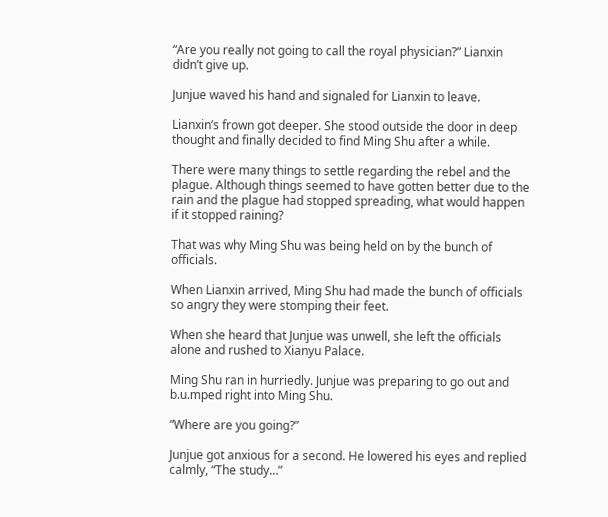“Are you really not going to call the royal physician?” Lianxin didn’t give up.

Junjue waved his hand and signaled for Lianxin to leave.

Lianxin’s frown got deeper. She stood outside the door in deep thought and finally decided to find Ming Shu after a while.

There were many things to settle regarding the rebel and the plague. Although things seemed to have gotten better due to the rain and the plague had stopped spreading, what would happen if it stopped raining?

That was why Ming Shu was being held on by the bunch of officials.

When Lianxin arrived, Ming Shu had made the bunch of officials so angry they were stomping their feet.

When she heard that Junjue was unwell, she left the officials alone and rushed to Xianyu Palace.

Ming Shu ran in hurriedly. Junjue was preparing to go out and b.u.mped right into Ming Shu.

“Where are you going?”

Junjue got anxious for a second. He lowered his eyes and replied calmly, “The study…”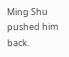Ming Shu pushed him back.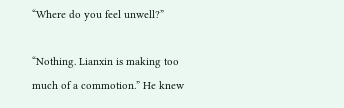“Where do you feel unwell?”

“Nothing. Lianxin is making too much of a commotion.” He knew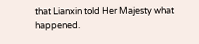that Lianxin told Her Majesty what happened.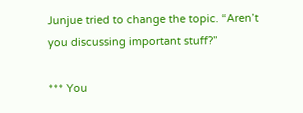Junjue tried to change the topic. “Aren’t you discussing important stuff?”

*** You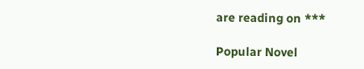are reading on ***

Popular Novel